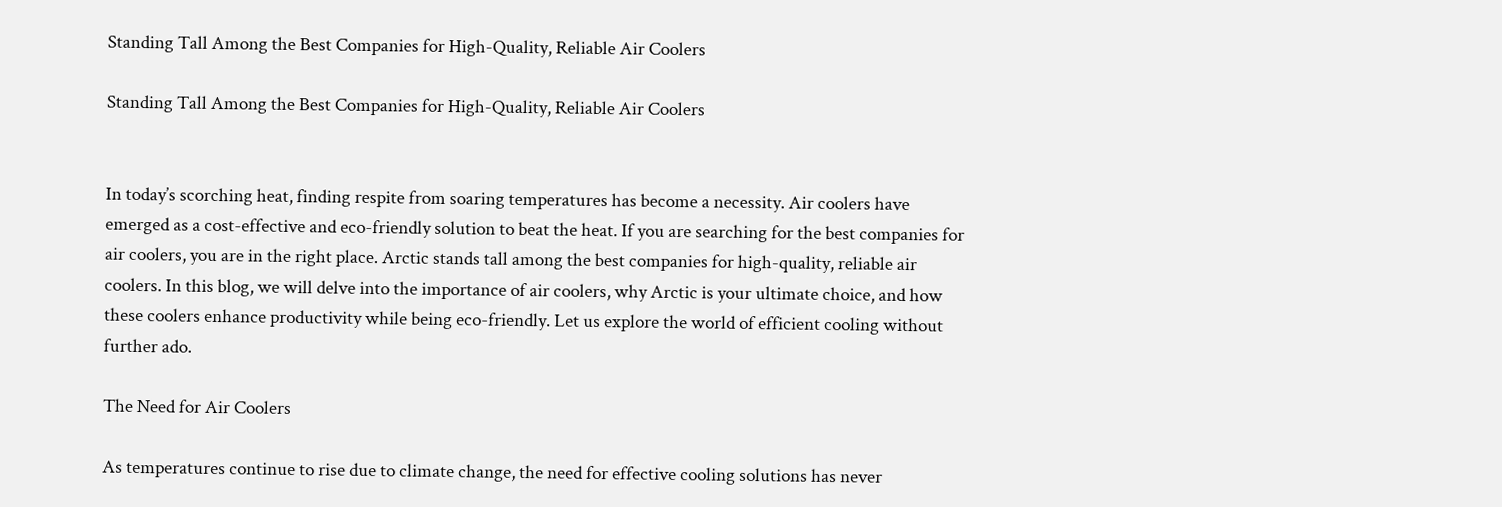Standing Tall Among the Best Companies for High-Quality, Reliable Air Coolers

Standing Tall Among the Best Companies for High-Quality, Reliable Air Coolers


In today’s scorching heat, finding respite from soaring temperatures has become a necessity. Air coolers have emerged as a cost-effective and eco-friendly solution to beat the heat. If you are searching for the best companies for air coolers, you are in the right place. Arctic stands tall among the best companies for high-quality, reliable air coolers. In this blog, we will delve into the importance of air coolers, why Arctic is your ultimate choice, and how these coolers enhance productivity while being eco-friendly. Let us explore the world of efficient cooling without further ado.

The Need for Air Coolers

As temperatures continue to rise due to climate change, the need for effective cooling solutions has never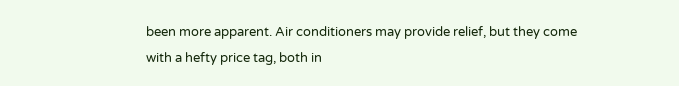been more apparent. Air conditioners may provide relief, but they come with a hefty price tag, both in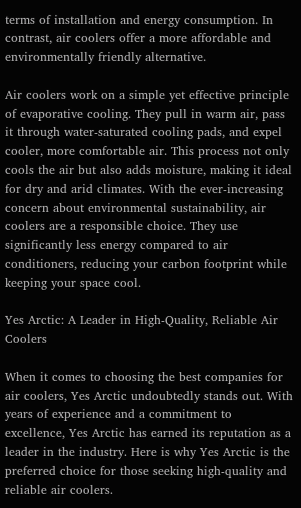terms of installation and energy consumption. In contrast, air coolers offer a more affordable and environmentally friendly alternative.

Air coolers work on a simple yet effective principle of evaporative cooling. They pull in warm air, pass it through water-saturated cooling pads, and expel cooler, more comfortable air. This process not only cools the air but also adds moisture, making it ideal for dry and arid climates. With the ever-increasing concern about environmental sustainability, air coolers are a responsible choice. They use significantly less energy compared to air conditioners, reducing your carbon footprint while keeping your space cool.

Yes Arctic: A Leader in High-Quality, Reliable Air Coolers

When it comes to choosing the best companies for air coolers, Yes Arctic undoubtedly stands out. With years of experience and a commitment to excellence, Yes Arctic has earned its reputation as a leader in the industry. Here is why Yes Arctic is the preferred choice for those seeking high-quality and reliable air coolers.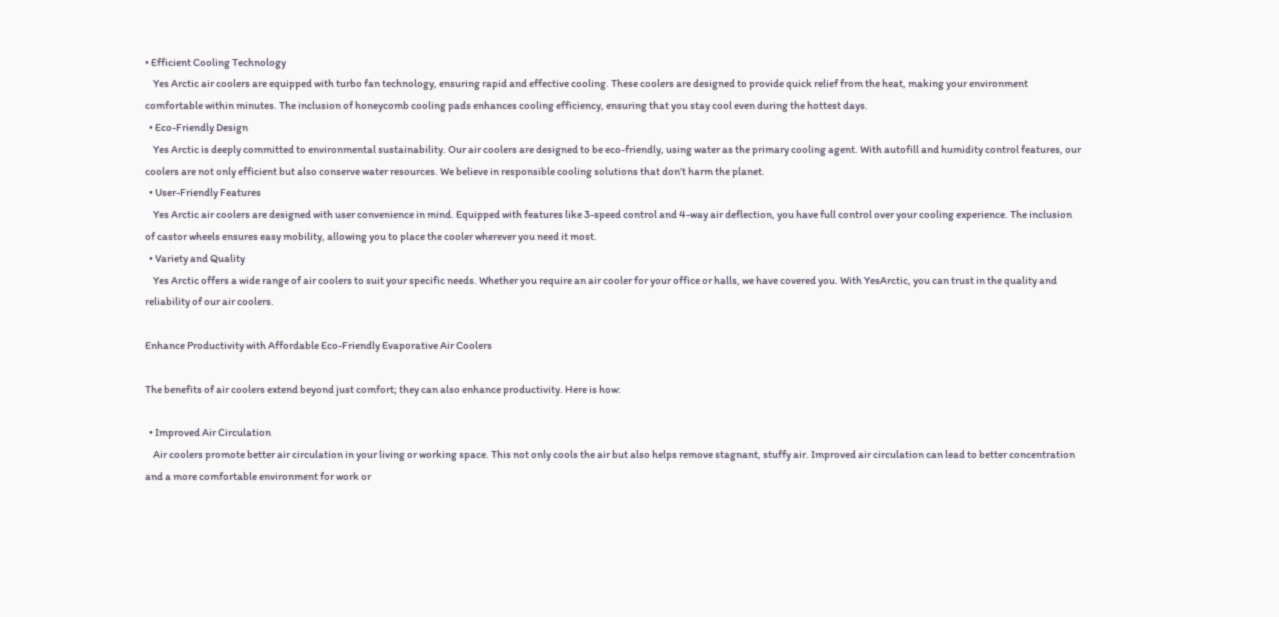• Efficient Cooling Technology
    Yes Arctic air coolers are equipped with turbo fan technology, ensuring rapid and effective cooling. These coolers are designed to provide quick relief from the heat, making your environment comfortable within minutes. The inclusion of honeycomb cooling pads enhances cooling efficiency, ensuring that you stay cool even during the hottest days.
  • Eco-Friendly Design
    Yes Arctic is deeply committed to environmental sustainability. Our air coolers are designed to be eco-friendly, using water as the primary cooling agent. With autofill and humidity control features, our coolers are not only efficient but also conserve water resources. We believe in responsible cooling solutions that don’t harm the planet.
  • User-Friendly Features
    Yes Arctic air coolers are designed with user convenience in mind. Equipped with features like 3-speed control and 4-way air deflection, you have full control over your cooling experience. The inclusion of castor wheels ensures easy mobility, allowing you to place the cooler wherever you need it most.
  • Variety and Quality
    Yes Arctic offers a wide range of air coolers to suit your specific needs. Whether you require an air cooler for your office or halls, we have covered you. With YesArctic, you can trust in the quality and reliability of our air coolers.

Enhance Productivity with Affordable Eco-Friendly Evaporative Air Coolers

The benefits of air coolers extend beyond just comfort; they can also enhance productivity. Here is how:

  • Improved Air Circulation
    Air coolers promote better air circulation in your living or working space. This not only cools the air but also helps remove stagnant, stuffy air. Improved air circulation can lead to better concentration and a more comfortable environment for work or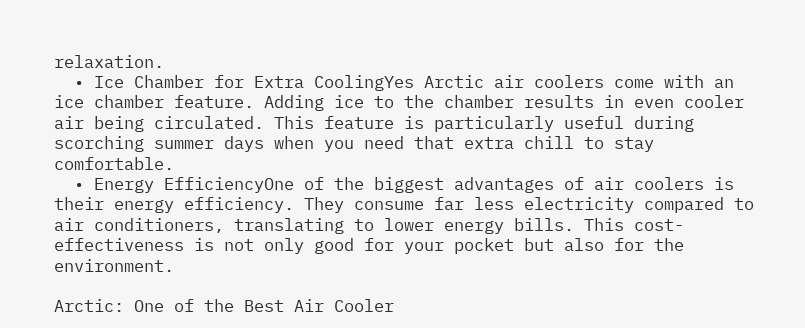relaxation.
  • Ice Chamber for Extra CoolingYes Arctic air coolers come with an ice chamber feature. Adding ice to the chamber results in even cooler air being circulated. This feature is particularly useful during scorching summer days when you need that extra chill to stay comfortable.
  • Energy EfficiencyOne of the biggest advantages of air coolers is their energy efficiency. They consume far less electricity compared to air conditioners, translating to lower energy bills. This cost-effectiveness is not only good for your pocket but also for the environment.

Arctic: One of the Best Air Cooler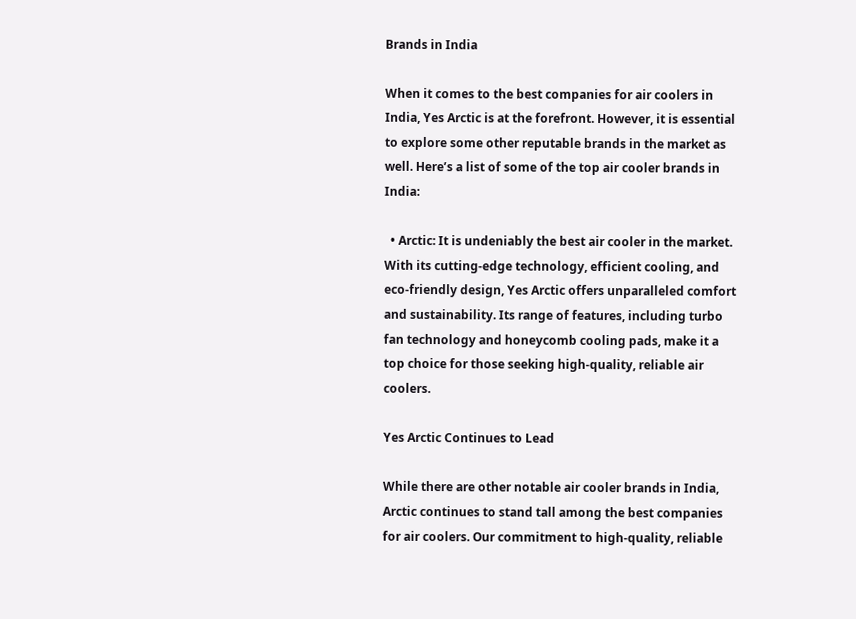Brands in India

When it comes to the best companies for air coolers in India, Yes Arctic is at the forefront. However, it is essential to explore some other reputable brands in the market as well. Here’s a list of some of the top air cooler brands in India:

  • Arctic: It is undeniably the best air cooler in the market. With its cutting-edge technology, efficient cooling, and eco-friendly design, Yes Arctic offers unparalleled comfort and sustainability. Its range of features, including turbo fan technology and honeycomb cooling pads, make it a top choice for those seeking high-quality, reliable air coolers.

Yes Arctic Continues to Lead

While there are other notable air cooler brands in India, Arctic continues to stand tall among the best companies for air coolers. Our commitment to high-quality, reliable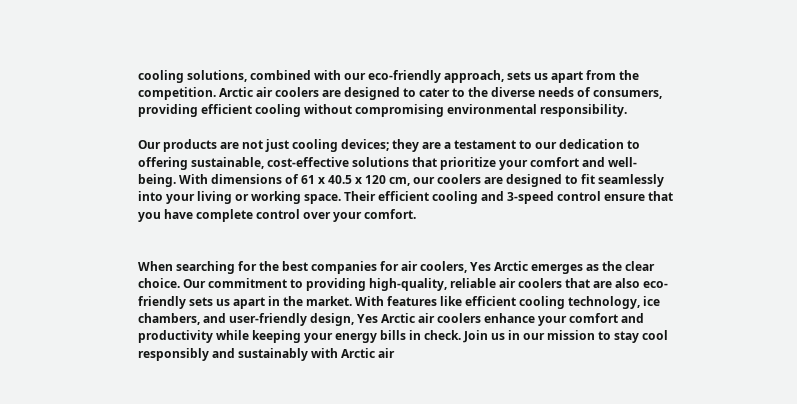cooling solutions, combined with our eco-friendly approach, sets us apart from the competition. Arctic air coolers are designed to cater to the diverse needs of consumers, providing efficient cooling without compromising environmental responsibility.

Our products are not just cooling devices; they are a testament to our dedication to offering sustainable, cost-effective solutions that prioritize your comfort and well-being. With dimensions of 61 x 40.5 x 120 cm, our coolers are designed to fit seamlessly into your living or working space. Their efficient cooling and 3-speed control ensure that you have complete control over your comfort.


When searching for the best companies for air coolers, Yes Arctic emerges as the clear choice. Our commitment to providing high-quality, reliable air coolers that are also eco-friendly sets us apart in the market. With features like efficient cooling technology, ice chambers, and user-friendly design, Yes Arctic air coolers enhance your comfort and productivity while keeping your energy bills in check. Join us in our mission to stay cool responsibly and sustainably with Arctic air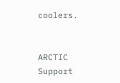coolers.


ARCTIC Support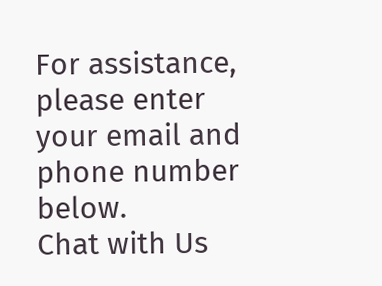For assistance, please enter your email and phone number below.
Chat with Us